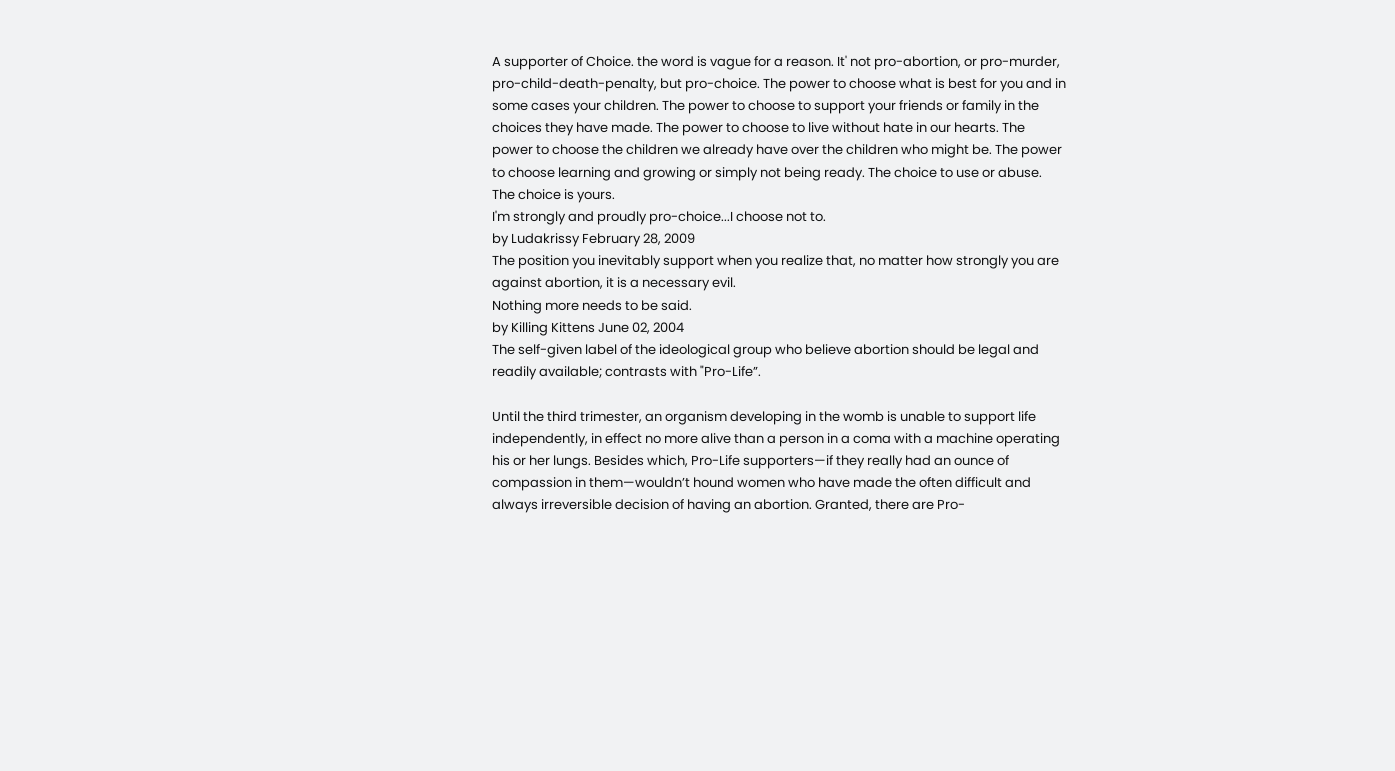A supporter of Choice. the word is vague for a reason. It' not pro-abortion, or pro-murder, pro-child-death-penalty, but pro-choice. The power to choose what is best for you and in some cases your children. The power to choose to support your friends or family in the choices they have made. The power to choose to live without hate in our hearts. The power to choose the children we already have over the children who might be. The power to choose learning and growing or simply not being ready. The choice to use or abuse. The choice is yours.
I'm strongly and proudly pro-choice...I choose not to.
by Ludakrissy February 28, 2009
The position you inevitably support when you realize that, no matter how strongly you are against abortion, it is a necessary evil.
Nothing more needs to be said.
by Killing Kittens June 02, 2004
The self-given label of the ideological group who believe abortion should be legal and readily available; contrasts with "Pro-Life”.

Until the third trimester, an organism developing in the womb is unable to support life independently, in effect no more alive than a person in a coma with a machine operating his or her lungs. Besides which, Pro-Life supporters—if they really had an ounce of compassion in them—wouldn’t hound women who have made the often difficult and always irreversible decision of having an abortion. Granted, there are Pro-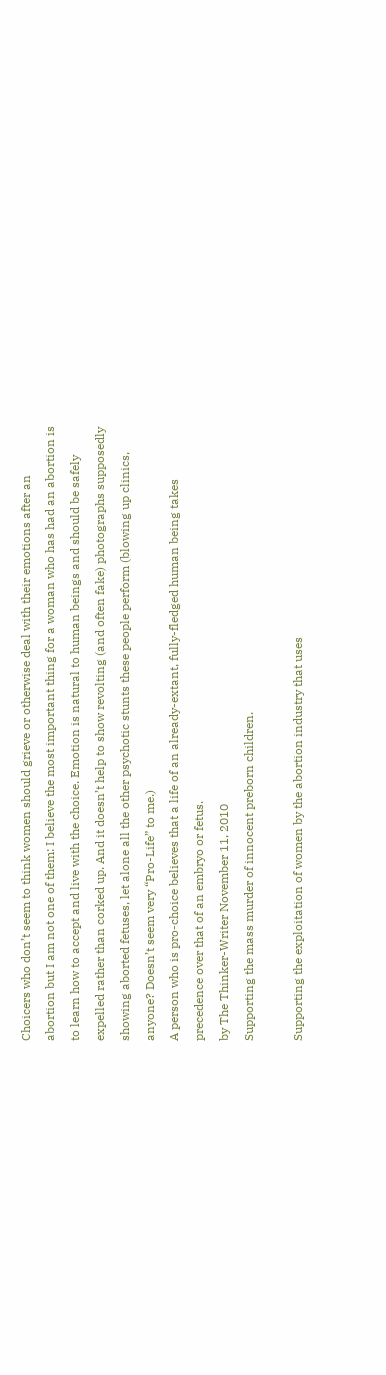Choicers who don’t seem to think women should grieve or otherwise deal with their emotions after an abortion but I am not one of them: I believe the most important thing for a woman who has had an abortion is to learn how to accept and live with the choice. Emotion is natural to human beings and should be safely expelled rather than corked up. And it doesn’t help to show revolting (and often fake) photographs supposedly showing aborted fetuses, let alone all the other psychotic stunts these people perform (blowing up clinics, anyone? Doesn’t seem very “Pro-Life” to me.)
A person who is pro-choice believes that a life of an already-extant, fully-fledged human being takes precedence over that of an embryo or fetus.
by The Thinker-Writer November 11, 2010
Supporting the mass murder of innocent preborn children.

Supporting the exploitation of women by the abortion industry that uses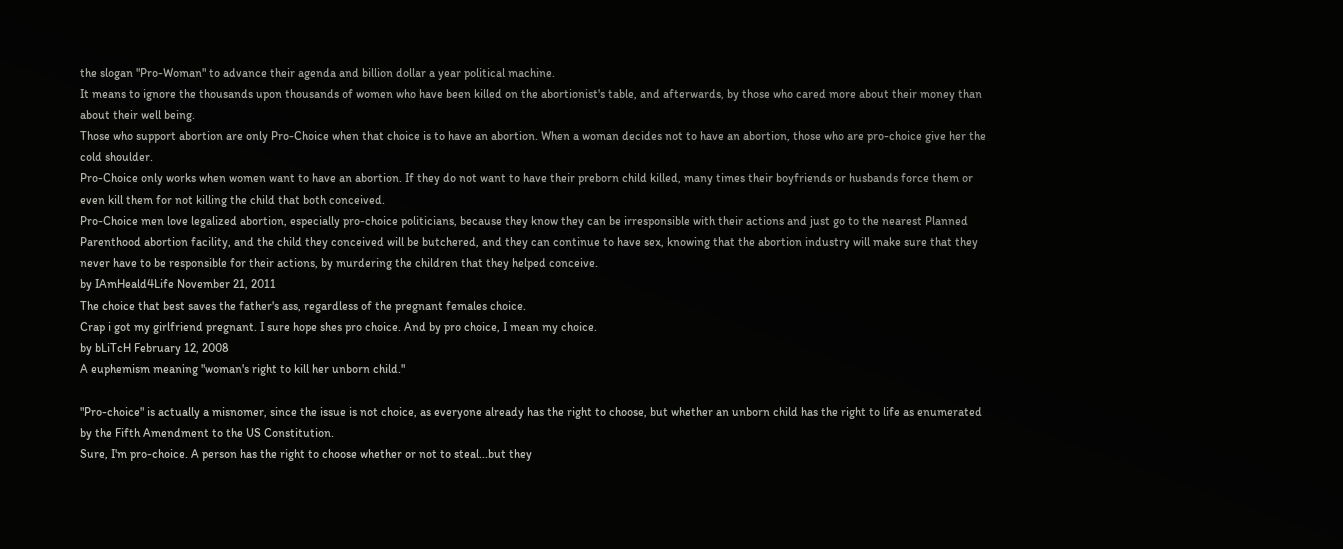the slogan "Pro-Woman" to advance their agenda and billion dollar a year political machine.
It means to ignore the thousands upon thousands of women who have been killed on the abortionist's table, and afterwards, by those who cared more about their money than about their well being.
Those who support abortion are only Pro-Choice when that choice is to have an abortion. When a woman decides not to have an abortion, those who are pro-choice give her the cold shoulder.
Pro-Choice only works when women want to have an abortion. If they do not want to have their preborn child killed, many times their boyfriends or husbands force them or even kill them for not killing the child that both conceived.
Pro-Choice men love legalized abortion, especially pro-choice politicians, because they know they can be irresponsible with their actions and just go to the nearest Planned Parenthood abortion facility, and the child they conceived will be butchered, and they can continue to have sex, knowing that the abortion industry will make sure that they never have to be responsible for their actions, by murdering the children that they helped conceive.
by IAmHeald4Life November 21, 2011
The choice that best saves the father's ass, regardless of the pregnant females choice.
Crap i got my girlfriend pregnant. I sure hope shes pro choice. And by pro choice, I mean my choice.
by bLiTcH February 12, 2008
A euphemism meaning "woman's right to kill her unborn child."

"Pro-choice" is actually a misnomer, since the issue is not choice, as everyone already has the right to choose, but whether an unborn child has the right to life as enumerated by the Fifth Amendment to the US Constitution.
Sure, I'm pro-choice. A person has the right to choose whether or not to steal...but they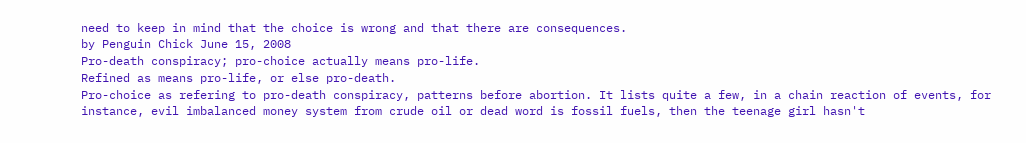need to keep in mind that the choice is wrong and that there are consequences.
by Penguin Chick June 15, 2008
Pro-death conspiracy; pro-choice actually means pro-life.
Refined as means pro-life, or else pro-death.
Pro-choice as refering to pro-death conspiracy, patterns before abortion. It lists quite a few, in a chain reaction of events, for instance, evil imbalanced money system from crude oil or dead word is fossil fuels, then the teenage girl hasn't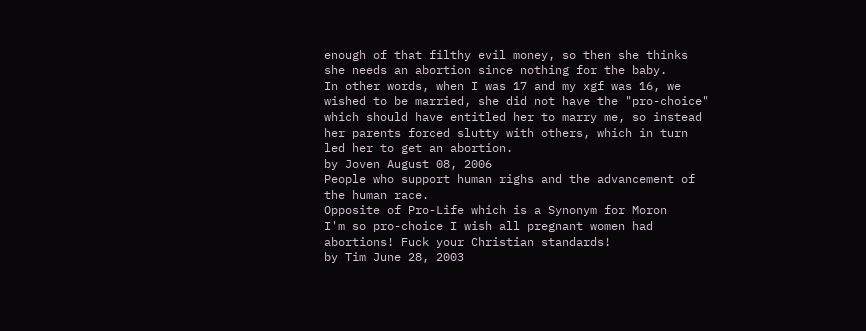enough of that filthy evil money, so then she thinks she needs an abortion since nothing for the baby.
In other words, when I was 17 and my xgf was 16, we wished to be married, she did not have the "pro-choice" which should have entitled her to marry me, so instead her parents forced slutty with others, which in turn led her to get an abortion.
by Joven August 08, 2006
People who support human righs and the advancement of the human race.
Opposite of Pro-Life which is a Synonym for Moron
I'm so pro-choice I wish all pregnant women had abortions! Fuck your Christian standards!
by Tim June 28, 2003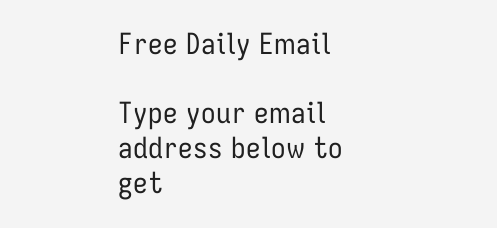Free Daily Email

Type your email address below to get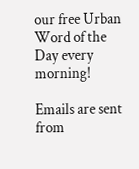our free Urban Word of the Day every morning!

Emails are sent from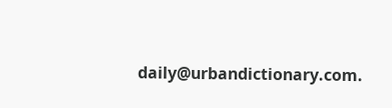daily@urbandictionary.com.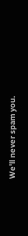We'll never spam you.